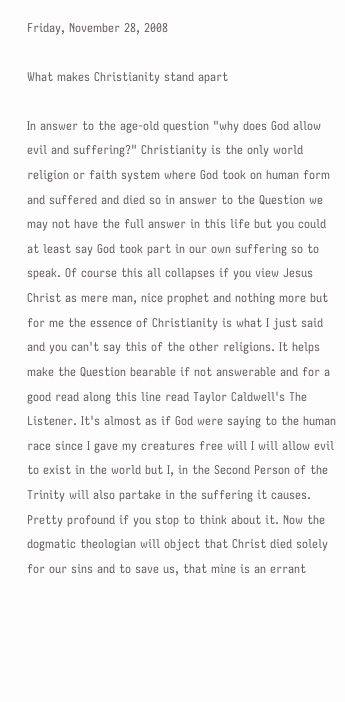Friday, November 28, 2008

What makes Christianity stand apart

In answer to the age-old question "why does God allow evil and suffering?" Christianity is the only world religion or faith system where God took on human form and suffered and died so in answer to the Question we may not have the full answer in this life but you could at least say God took part in our own suffering so to speak. Of course this all collapses if you view Jesus Christ as mere man, nice prophet and nothing more but for me the essence of Christianity is what I just said and you can't say this of the other religions. It helps make the Question bearable if not answerable and for a good read along this line read Taylor Caldwell's The Listener. It's almost as if God were saying to the human race since I gave my creatures free will I will allow evil to exist in the world but I, in the Second Person of the Trinity will also partake in the suffering it causes. Pretty profound if you stop to think about it. Now the dogmatic theologian will object that Christ died solely for our sins and to save us, that mine is an errant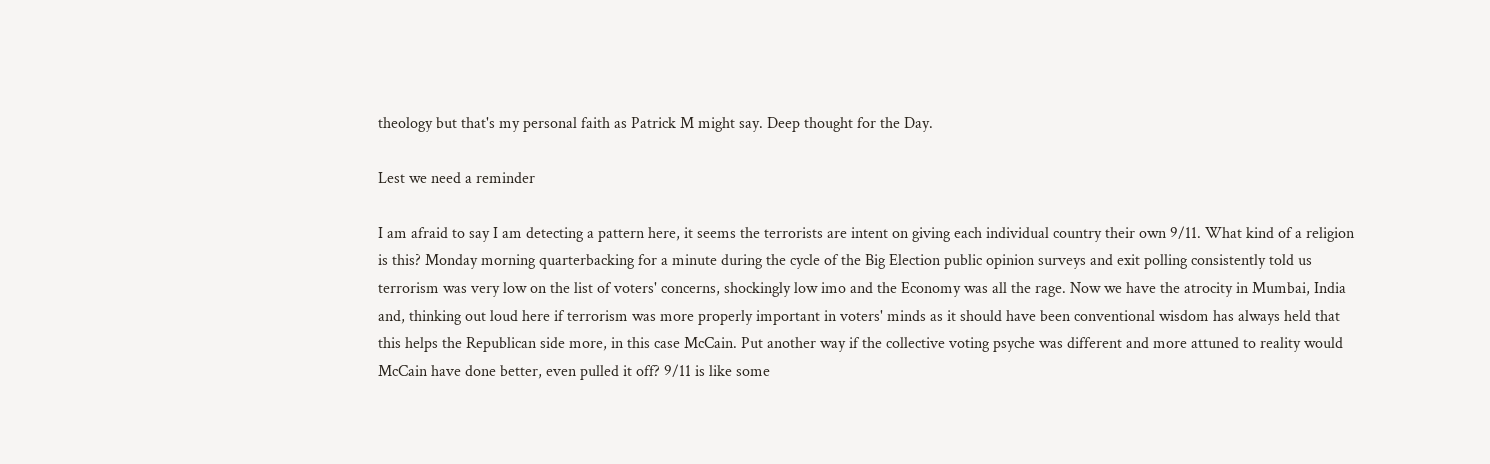theology but that's my personal faith as Patrick M might say. Deep thought for the Day.

Lest we need a reminder

I am afraid to say I am detecting a pattern here, it seems the terrorists are intent on giving each individual country their own 9/11. What kind of a religion is this? Monday morning quarterbacking for a minute during the cycle of the Big Election public opinion surveys and exit polling consistently told us terrorism was very low on the list of voters' concerns, shockingly low imo and the Economy was all the rage. Now we have the atrocity in Mumbai, India and, thinking out loud here if terrorism was more properly important in voters' minds as it should have been conventional wisdom has always held that this helps the Republican side more, in this case McCain. Put another way if the collective voting psyche was different and more attuned to reality would McCain have done better, even pulled it off? 9/11 is like some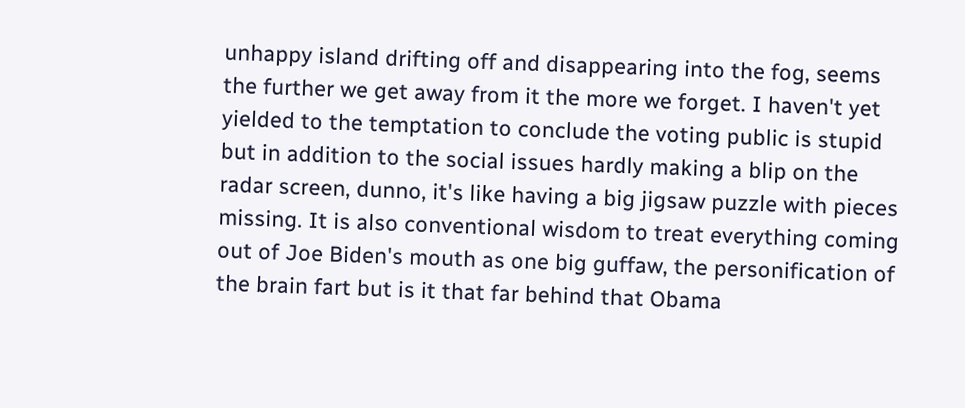unhappy island drifting off and disappearing into the fog, seems the further we get away from it the more we forget. I haven't yet yielded to the temptation to conclude the voting public is stupid but in addition to the social issues hardly making a blip on the radar screen, dunno, it's like having a big jigsaw puzzle with pieces missing. It is also conventional wisdom to treat everything coming out of Joe Biden's mouth as one big guffaw, the personification of the brain fart but is it that far behind that Obama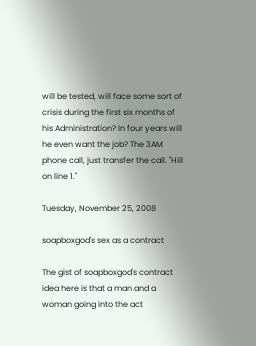will be tested, will face some sort of crisis during the first six months of his Administration? In four years will he even want the job? The 3AM phone call, just transfer the call. "Hill on line 1."

Tuesday, November 25, 2008

soapboxgod's sex as a contract

The gist of soapboxgod's contract idea here is that a man and a woman going into the act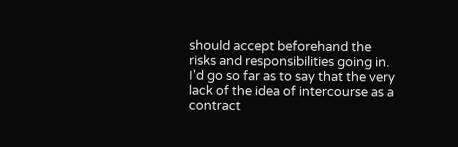should accept beforehand the risks and responsibilities going in. I'd go so far as to say that the very lack of the idea of intercourse as a contract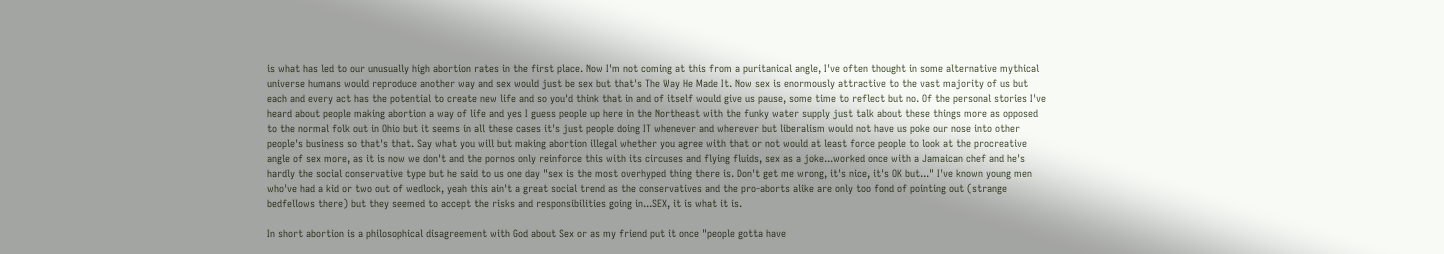is what has led to our unusually high abortion rates in the first place. Now I'm not coming at this from a puritanical angle, I've often thought in some alternative mythical universe humans would reproduce another way and sex would just be sex but that's The Way He Made It. Now sex is enormously attractive to the vast majority of us but each and every act has the potential to create new life and so you'd think that in and of itself would give us pause, some time to reflect but no. Of the personal stories I've heard about people making abortion a way of life and yes I guess people up here in the Northeast with the funky water supply just talk about these things more as opposed to the normal folk out in Ohio but it seems in all these cases it's just people doing IT whenever and wherever but liberalism would not have us poke our nose into other people's business so that's that. Say what you will but making abortion illegal whether you agree with that or not would at least force people to look at the procreative angle of sex more, as it is now we don't and the pornos only reinforce this with its circuses and flying fluids, sex as a joke...worked once with a Jamaican chef and he's hardly the social conservative type but he said to us one day "sex is the most overhyped thing there is. Don't get me wrong, it's nice, it's OK but..." I've known young men who've had a kid or two out of wedlock, yeah this ain't a great social trend as the conservatives and the pro-aborts alike are only too fond of pointing out (strange bedfellows there) but they seemed to accept the risks and responsibilities going in...SEX, it is what it is.

In short abortion is a philosophical disagreement with God about Sex or as my friend put it once "people gotta have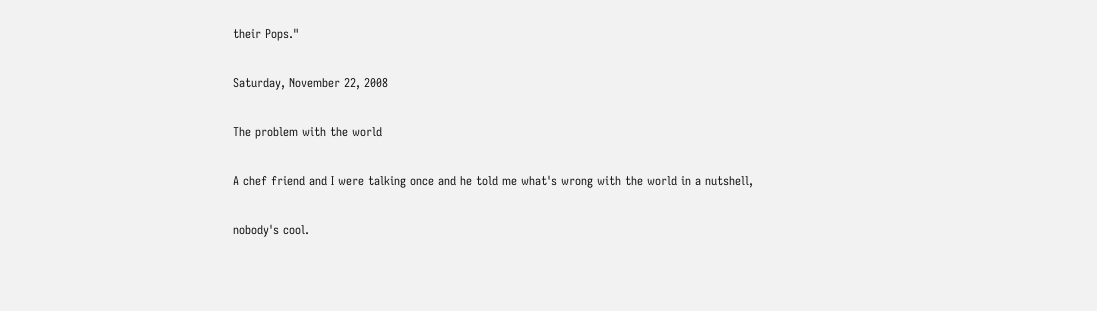their Pops."

Saturday, November 22, 2008

The problem with the world

A chef friend and I were talking once and he told me what's wrong with the world in a nutshell,

nobody's cool.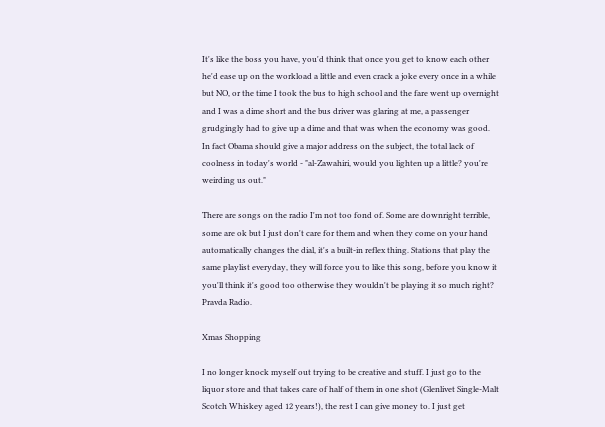It's like the boss you have, you'd think that once you get to know each other he'd ease up on the workload a little and even crack a joke every once in a while but NO, or the time I took the bus to high school and the fare went up overnight and I was a dime short and the bus driver was glaring at me, a passenger grudgingly had to give up a dime and that was when the economy was good. In fact Obama should give a major address on the subject, the total lack of coolness in today's world - "al-Zawahiri, would you lighten up a little? you're weirding us out."

There are songs on the radio I'm not too fond of. Some are downright terrible, some are ok but I just don't care for them and when they come on your hand automatically changes the dial, it's a built-in reflex thing. Stations that play the same playlist everyday, they will force you to like this song, before you know it you'll think it's good too otherwise they wouldn't be playing it so much right? Pravda Radio.

Xmas Shopping

I no longer knock myself out trying to be creative and stuff. I just go to the liquor store and that takes care of half of them in one shot (Glenlivet Single-Malt Scotch Whiskey aged 12 years!), the rest I can give money to. I just get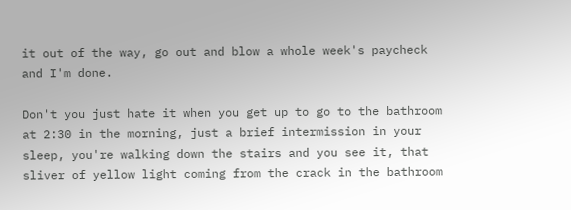it out of the way, go out and blow a whole week's paycheck and I'm done.

Don't you just hate it when you get up to go to the bathroom at 2:30 in the morning, just a brief intermission in your sleep, you're walking down the stairs and you see it, that sliver of yellow light coming from the crack in the bathroom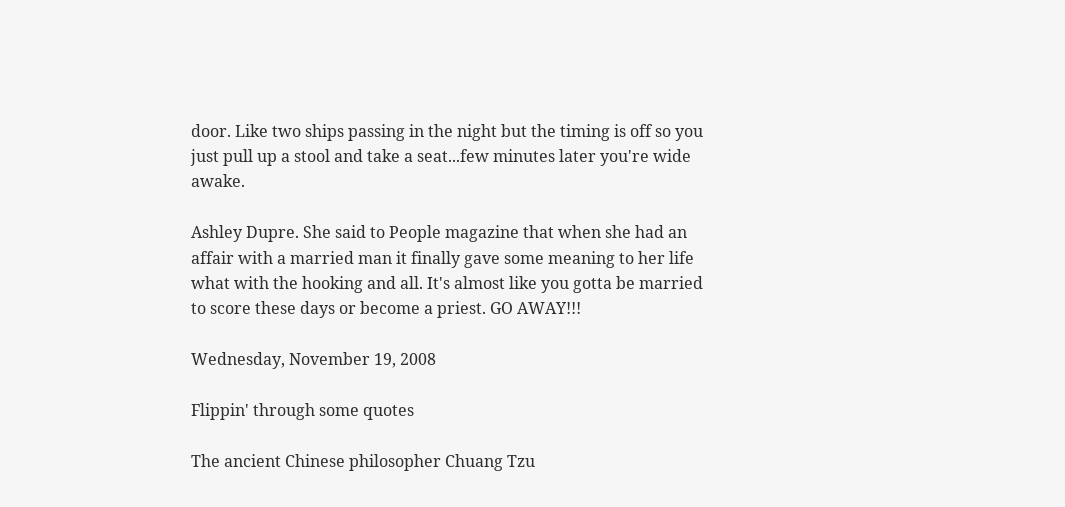door. Like two ships passing in the night but the timing is off so you just pull up a stool and take a seat...few minutes later you're wide awake.

Ashley Dupre. She said to People magazine that when she had an affair with a married man it finally gave some meaning to her life what with the hooking and all. It's almost like you gotta be married to score these days or become a priest. GO AWAY!!!

Wednesday, November 19, 2008

Flippin' through some quotes

The ancient Chinese philosopher Chuang Tzu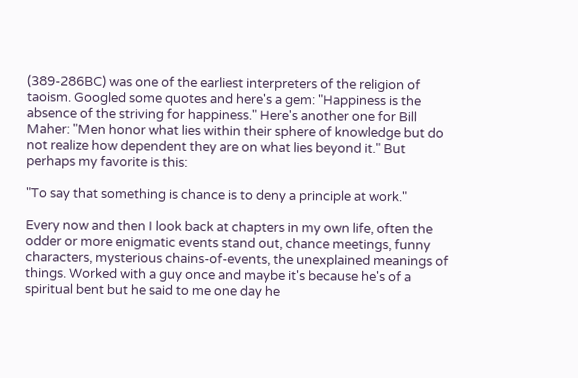(389-286BC) was one of the earliest interpreters of the religion of taoism. Googled some quotes and here's a gem: "Happiness is the absence of the striving for happiness." Here's another one for Bill Maher: "Men honor what lies within their sphere of knowledge but do not realize how dependent they are on what lies beyond it." But perhaps my favorite is this:

"To say that something is chance is to deny a principle at work."

Every now and then I look back at chapters in my own life, often the odder or more enigmatic events stand out, chance meetings, funny characters, mysterious chains-of-events, the unexplained meanings of things. Worked with a guy once and maybe it's because he's of a spiritual bent but he said to me one day he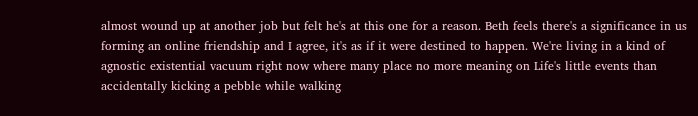almost wound up at another job but felt he's at this one for a reason. Beth feels there's a significance in us forming an online friendship and I agree, it's as if it were destined to happen. We're living in a kind of agnostic existential vacuum right now where many place no more meaning on Life's little events than accidentally kicking a pebble while walking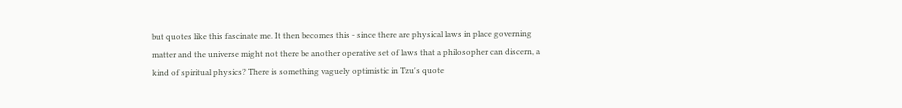but quotes like this fascinate me. It then becomes this - since there are physical laws in place governing matter and the universe might not there be another operative set of laws that a philosopher can discern, a kind of spiritual physics? There is something vaguely optimistic in Tzu's quote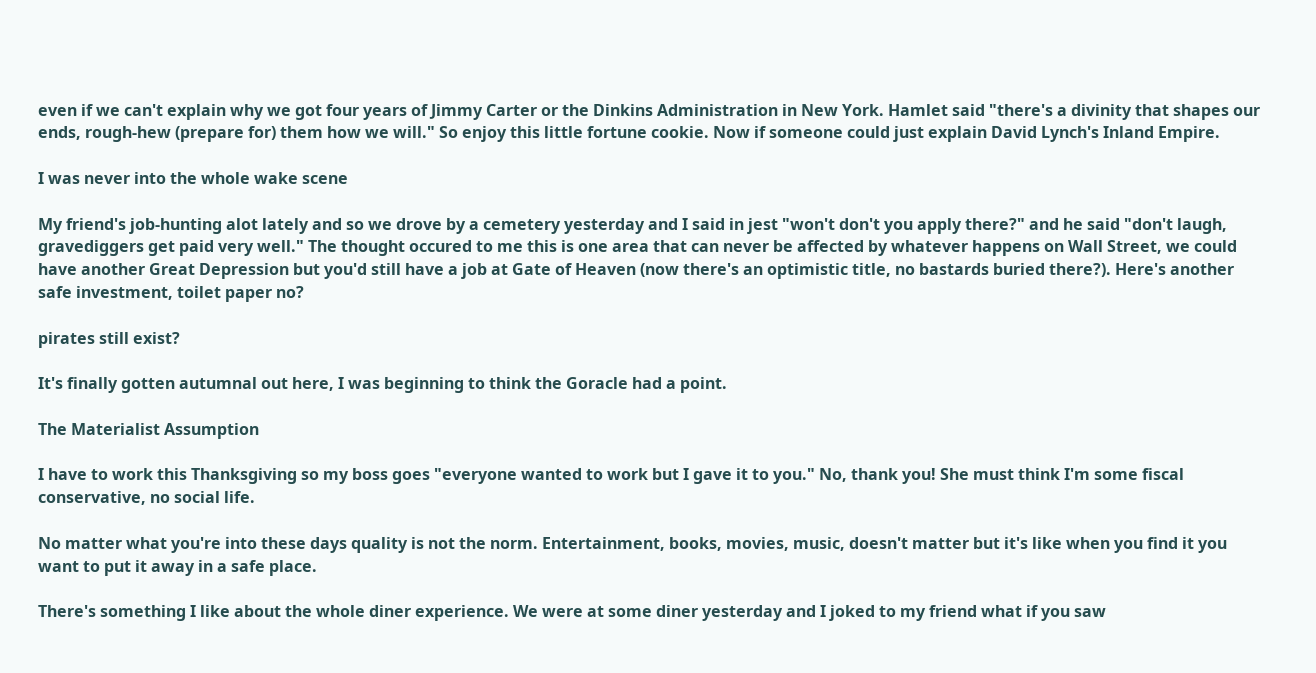even if we can't explain why we got four years of Jimmy Carter or the Dinkins Administration in New York. Hamlet said "there's a divinity that shapes our ends, rough-hew (prepare for) them how we will." So enjoy this little fortune cookie. Now if someone could just explain David Lynch's Inland Empire.

I was never into the whole wake scene

My friend's job-hunting alot lately and so we drove by a cemetery yesterday and I said in jest "won't don't you apply there?" and he said "don't laugh, gravediggers get paid very well." The thought occured to me this is one area that can never be affected by whatever happens on Wall Street, we could have another Great Depression but you'd still have a job at Gate of Heaven (now there's an optimistic title, no bastards buried there?). Here's another safe investment, toilet paper no?

pirates still exist?

It's finally gotten autumnal out here, I was beginning to think the Goracle had a point.

The Materialist Assumption

I have to work this Thanksgiving so my boss goes "everyone wanted to work but I gave it to you." No, thank you! She must think I'm some fiscal conservative, no social life.

No matter what you're into these days quality is not the norm. Entertainment, books, movies, music, doesn't matter but it's like when you find it you want to put it away in a safe place.

There's something I like about the whole diner experience. We were at some diner yesterday and I joked to my friend what if you saw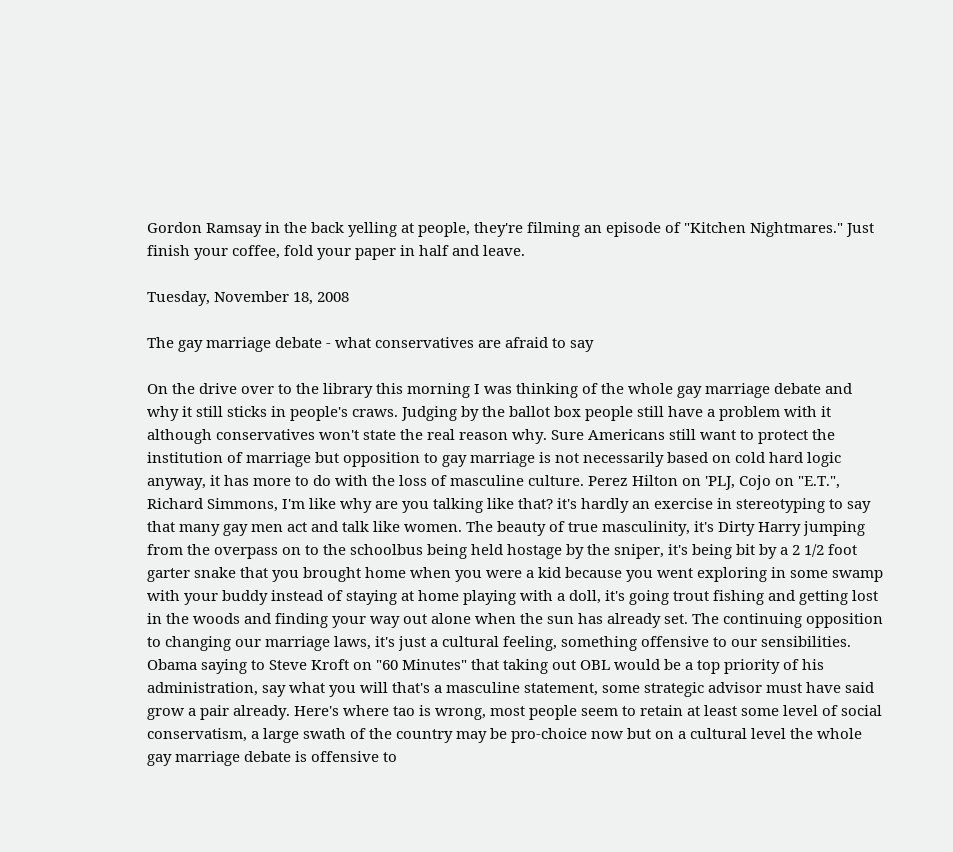Gordon Ramsay in the back yelling at people, they're filming an episode of "Kitchen Nightmares." Just finish your coffee, fold your paper in half and leave.

Tuesday, November 18, 2008

The gay marriage debate - what conservatives are afraid to say

On the drive over to the library this morning I was thinking of the whole gay marriage debate and why it still sticks in people's craws. Judging by the ballot box people still have a problem with it although conservatives won't state the real reason why. Sure Americans still want to protect the institution of marriage but opposition to gay marriage is not necessarily based on cold hard logic anyway, it has more to do with the loss of masculine culture. Perez Hilton on 'PLJ, Cojo on "E.T.", Richard Simmons, I'm like why are you talking like that? it's hardly an exercise in stereotyping to say that many gay men act and talk like women. The beauty of true masculinity, it's Dirty Harry jumping from the overpass on to the schoolbus being held hostage by the sniper, it's being bit by a 2 1/2 foot garter snake that you brought home when you were a kid because you went exploring in some swamp with your buddy instead of staying at home playing with a doll, it's going trout fishing and getting lost in the woods and finding your way out alone when the sun has already set. The continuing opposition to changing our marriage laws, it's just a cultural feeling, something offensive to our sensibilities. Obama saying to Steve Kroft on "60 Minutes" that taking out OBL would be a top priority of his administration, say what you will that's a masculine statement, some strategic advisor must have said grow a pair already. Here's where tao is wrong, most people seem to retain at least some level of social conservatism, a large swath of the country may be pro-choice now but on a cultural level the whole gay marriage debate is offensive to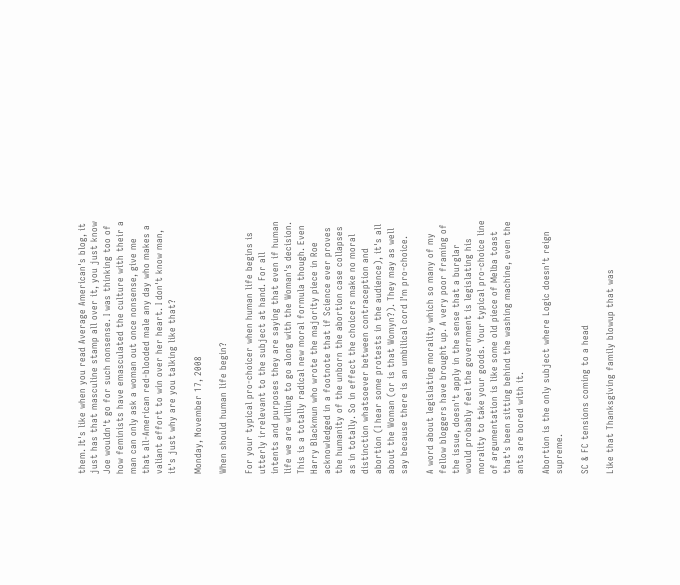them. It's like when you read Average American's blog, it just has that masculine stamp all over it, you just know Joe wouldn't go for such nonsense. I was thinking too of how feminists have emasculated the culture with their a man can only ask a woman out once nonsense, give me that all-American red-blooded male any day who makes a valiant effort to win over her heart. I don't know man, it's just why are you talking like that?

Monday, November 17, 2008

When should human life begin?

For your typical pro-choicer when human life begins is utterly irrelevant to the subject at hand. For all intents and purposes they are saying that even if human life we are willing to go along with the Woman's decision. This is a totally radical new moral formula though. Even Harry Blackmun who wrote the majority piece in Roe acknowledged in a footnote that if Science ever proves the humanity of the unborn the abortion case collapses as in totally. So in effect the choicers make no moral distinction whatsoever between contraception and abortion (I hear some protests in the audience), it's all about the Woman (or is that Womyn?). They may as well say because there is an umbilical cord I'm pro-choice.

A word about legislating morality which so many of my fellow bloggers have brought up. A very poor framing of the issue, doesn't apply in the sense that a burglar would probably feel the government is legislating his morality to take your goods. Your typical pro-choice line of argumentation is like some old piece of Melba toast that's been sitting behind the washing machine, even the ants are bored with it.

Abortion is the only subject where Logic doesn't reign supreme.

SC & FC tensions coming to a head

Like that Thanksgiving family blowup that was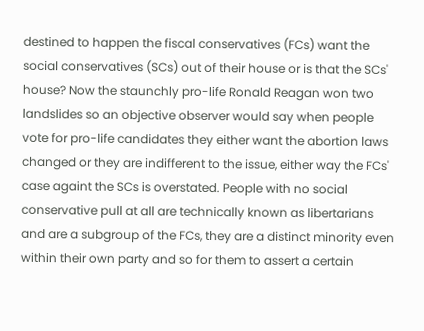destined to happen the fiscal conservatives (FCs) want the social conservatives (SCs) out of their house or is that the SCs' house? Now the staunchly pro-life Ronald Reagan won two landslides so an objective observer would say when people vote for pro-life candidates they either want the abortion laws changed or they are indifferent to the issue, either way the FCs' case againt the SCs is overstated. People with no social conservative pull at all are technically known as libertarians and are a subgroup of the FCs, they are a distinct minority even within their own party and so for them to assert a certain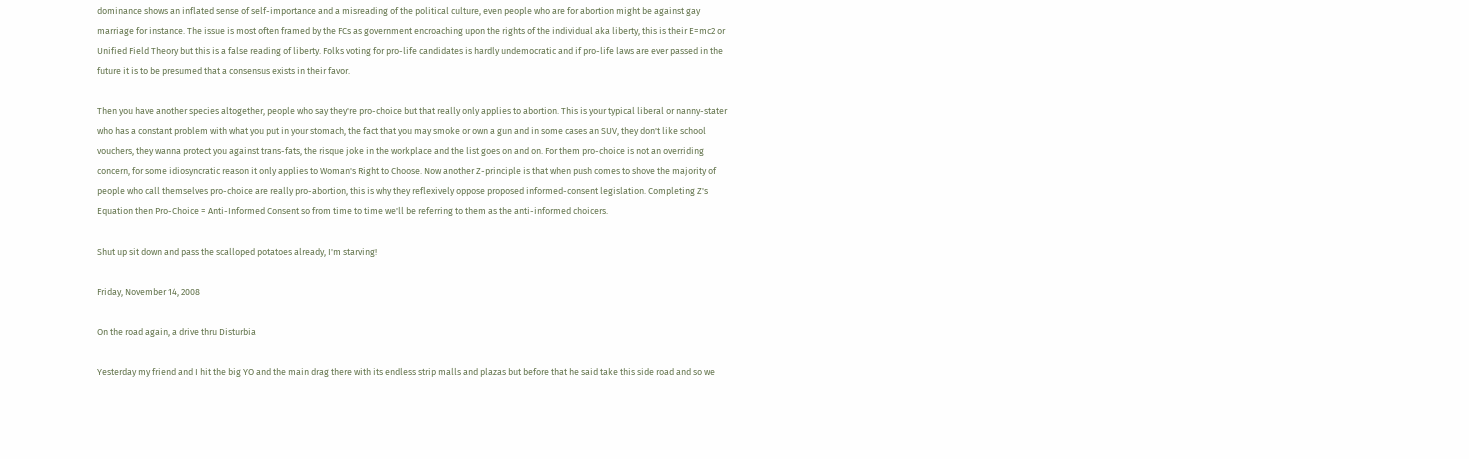dominance shows an inflated sense of self-importance and a misreading of the political culture, even people who are for abortion might be against gay marriage for instance. The issue is most often framed by the FCs as government encroaching upon the rights of the individual aka liberty, this is their E=mc2 or Unified Field Theory but this is a false reading of liberty. Folks voting for pro-life candidates is hardly undemocratic and if pro-life laws are ever passed in the future it is to be presumed that a consensus exists in their favor.

Then you have another species altogether, people who say they're pro-choice but that really only applies to abortion. This is your typical liberal or nanny-stater who has a constant problem with what you put in your stomach, the fact that you may smoke or own a gun and in some cases an SUV, they don't like school vouchers, they wanna protect you against trans-fats, the risque joke in the workplace and the list goes on and on. For them pro-choice is not an overriding concern, for some idiosyncratic reason it only applies to Woman's Right to Choose. Now another Z-principle is that when push comes to shove the majority of people who call themselves pro-choice are really pro-abortion, this is why they reflexively oppose proposed informed-consent legislation. Completing Z's Equation then Pro-Choice = Anti-Informed Consent so from time to time we'll be referring to them as the anti-informed choicers.

Shut up sit down and pass the scalloped potatoes already, I'm starving!

Friday, November 14, 2008

On the road again, a drive thru Disturbia

Yesterday my friend and I hit the big YO and the main drag there with its endless strip malls and plazas but before that he said take this side road and so we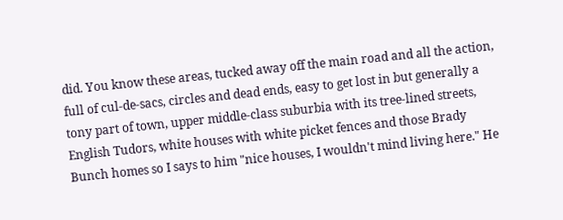did. You know these areas, tucked away off the main road and all the action, full of cul-de-sacs, circles and dead ends, easy to get lost in but generally a tony part of town, upper middle-class suburbia with its tree-lined streets, English Tudors, white houses with white picket fences and those Brady Bunch homes so I says to him "nice houses, I wouldn't mind living here." He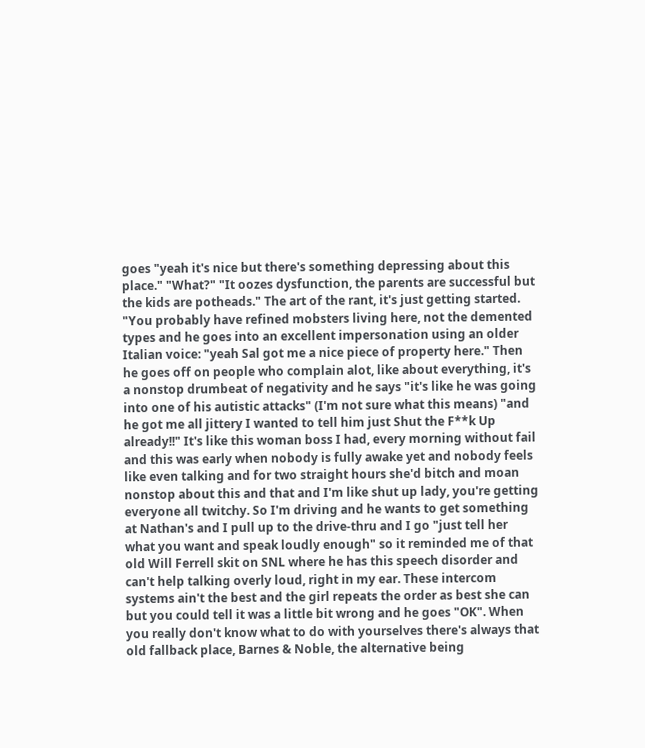goes "yeah it's nice but there's something depressing about this place." "What?" "It oozes dysfunction, the parents are successful but the kids are potheads." The art of the rant, it's just getting started. "You probably have refined mobsters living here, not the demented types and he goes into an excellent impersonation using an older Italian voice: "yeah Sal got me a nice piece of property here." Then he goes off on people who complain alot, like about everything, it's a nonstop drumbeat of negativity and he says "it's like he was going into one of his autistic attacks" (I'm not sure what this means) "and he got me all jittery I wanted to tell him just Shut the F**k Up already!!" It's like this woman boss I had, every morning without fail and this was early when nobody is fully awake yet and nobody feels like even talking and for two straight hours she'd bitch and moan nonstop about this and that and I'm like shut up lady, you're getting everyone all twitchy. So I'm driving and he wants to get something at Nathan's and I pull up to the drive-thru and I go "just tell her what you want and speak loudly enough" so it reminded me of that old Will Ferrell skit on SNL where he has this speech disorder and can't help talking overly loud, right in my ear. These intercom systems ain't the best and the girl repeats the order as best she can but you could tell it was a little bit wrong and he goes "OK". When you really don't know what to do with yourselves there's always that old fallback place, Barnes & Noble, the alternative being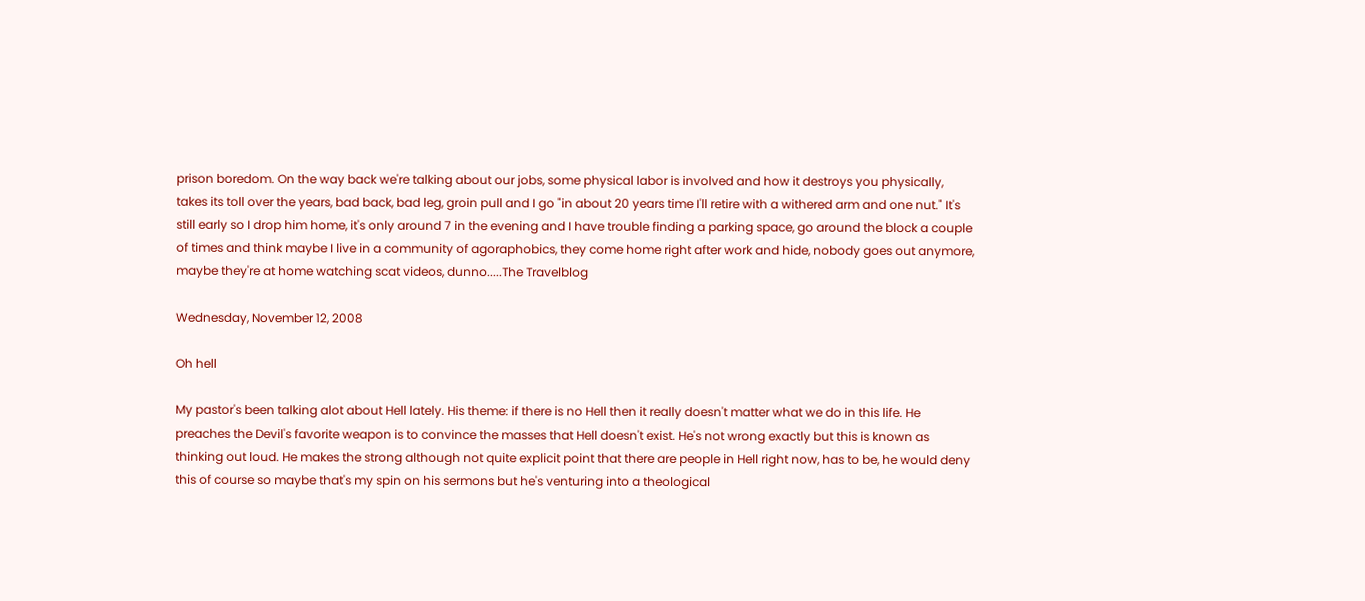prison boredom. On the way back we're talking about our jobs, some physical labor is involved and how it destroys you physically, takes its toll over the years, bad back, bad leg, groin pull and I go "in about 20 years time I'll retire with a withered arm and one nut." It's still early so I drop him home, it's only around 7 in the evening and I have trouble finding a parking space, go around the block a couple of times and think maybe I live in a community of agoraphobics, they come home right after work and hide, nobody goes out anymore, maybe they're at home watching scat videos, dunno.....The Travelblog

Wednesday, November 12, 2008

Oh hell

My pastor's been talking alot about Hell lately. His theme: if there is no Hell then it really doesn't matter what we do in this life. He preaches the Devil's favorite weapon is to convince the masses that Hell doesn't exist. He's not wrong exactly but this is known as thinking out loud. He makes the strong although not quite explicit point that there are people in Hell right now, has to be, he would deny this of course so maybe that's my spin on his sermons but he's venturing into a theological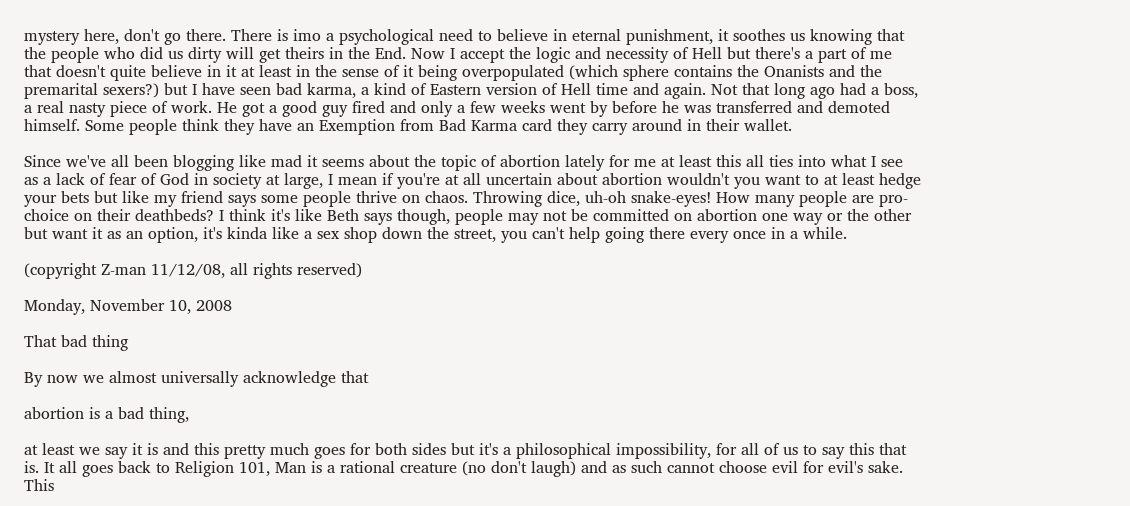mystery here, don't go there. There is imo a psychological need to believe in eternal punishment, it soothes us knowing that the people who did us dirty will get theirs in the End. Now I accept the logic and necessity of Hell but there's a part of me that doesn't quite believe in it at least in the sense of it being overpopulated (which sphere contains the Onanists and the premarital sexers?) but I have seen bad karma, a kind of Eastern version of Hell time and again. Not that long ago had a boss, a real nasty piece of work. He got a good guy fired and only a few weeks went by before he was transferred and demoted himself. Some people think they have an Exemption from Bad Karma card they carry around in their wallet.

Since we've all been blogging like mad it seems about the topic of abortion lately for me at least this all ties into what I see as a lack of fear of God in society at large, I mean if you're at all uncertain about abortion wouldn't you want to at least hedge your bets but like my friend says some people thrive on chaos. Throwing dice, uh-oh snake-eyes! How many people are pro-choice on their deathbeds? I think it's like Beth says though, people may not be committed on abortion one way or the other but want it as an option, it's kinda like a sex shop down the street, you can't help going there every once in a while.

(copyright Z-man 11/12/08, all rights reserved)

Monday, November 10, 2008

That bad thing

By now we almost universally acknowledge that

abortion is a bad thing,

at least we say it is and this pretty much goes for both sides but it's a philosophical impossibility, for all of us to say this that is. It all goes back to Religion 101, Man is a rational creature (no don't laugh) and as such cannot choose evil for evil's sake. This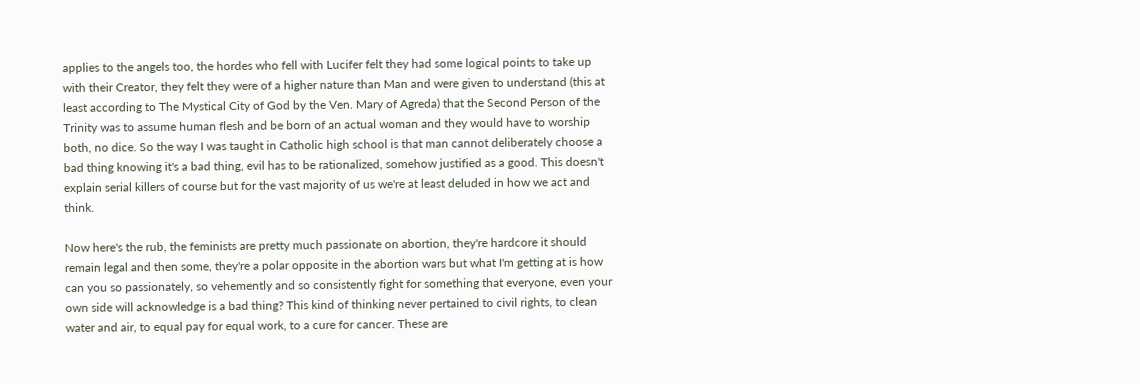applies to the angels too, the hordes who fell with Lucifer felt they had some logical points to take up with their Creator, they felt they were of a higher nature than Man and were given to understand (this at least according to The Mystical City of God by the Ven. Mary of Agreda) that the Second Person of the Trinity was to assume human flesh and be born of an actual woman and they would have to worship both, no dice. So the way I was taught in Catholic high school is that man cannot deliberately choose a bad thing knowing it's a bad thing, evil has to be rationalized, somehow justified as a good. This doesn't explain serial killers of course but for the vast majority of us we're at least deluded in how we act and think.

Now here's the rub, the feminists are pretty much passionate on abortion, they're hardcore it should remain legal and then some, they're a polar opposite in the abortion wars but what I'm getting at is how can you so passionately, so vehemently and so consistently fight for something that everyone, even your own side will acknowledge is a bad thing? This kind of thinking never pertained to civil rights, to clean water and air, to equal pay for equal work, to a cure for cancer. These are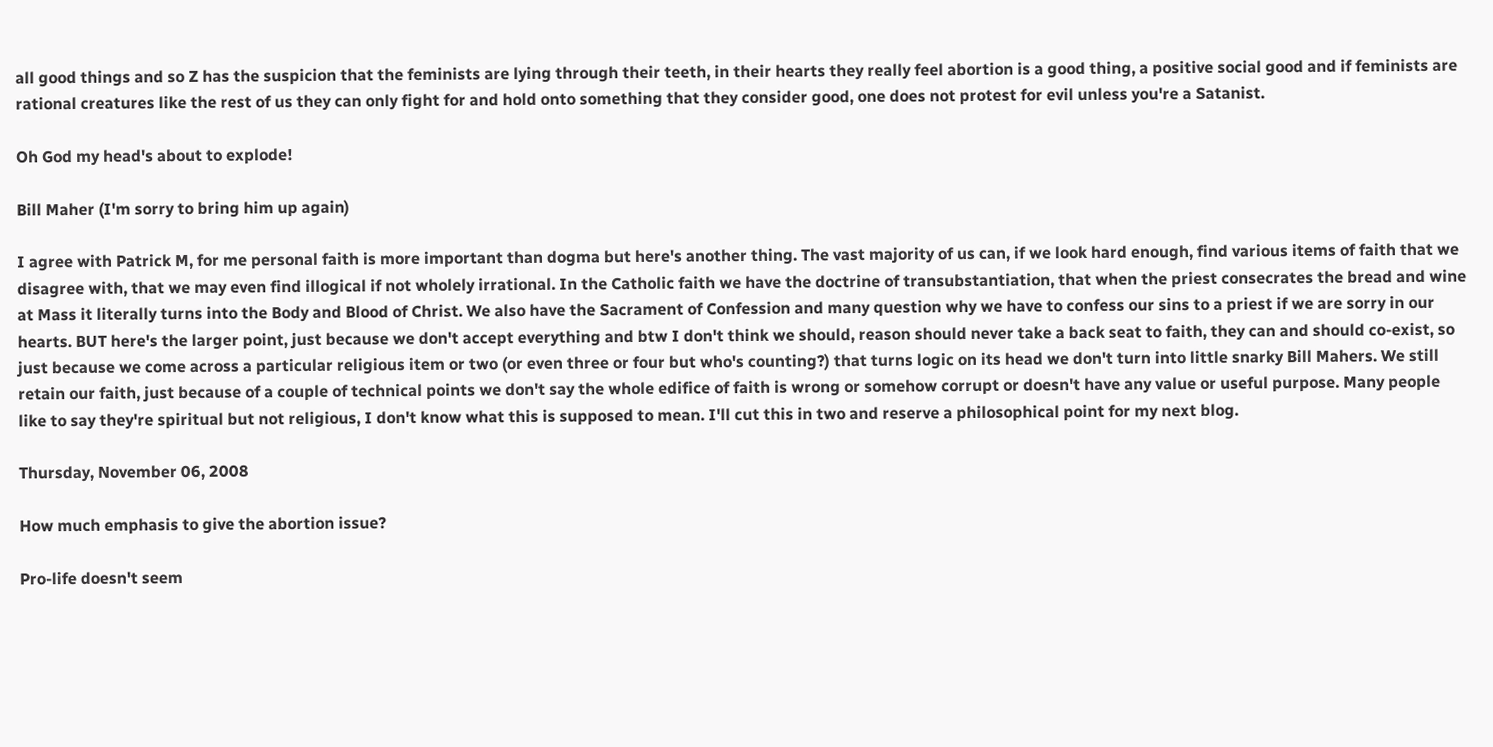all good things and so Z has the suspicion that the feminists are lying through their teeth, in their hearts they really feel abortion is a good thing, a positive social good and if feminists are rational creatures like the rest of us they can only fight for and hold onto something that they consider good, one does not protest for evil unless you're a Satanist.

Oh God my head's about to explode!

Bill Maher (I'm sorry to bring him up again)

I agree with Patrick M, for me personal faith is more important than dogma but here's another thing. The vast majority of us can, if we look hard enough, find various items of faith that we disagree with, that we may even find illogical if not wholely irrational. In the Catholic faith we have the doctrine of transubstantiation, that when the priest consecrates the bread and wine at Mass it literally turns into the Body and Blood of Christ. We also have the Sacrament of Confession and many question why we have to confess our sins to a priest if we are sorry in our hearts. BUT here's the larger point, just because we don't accept everything and btw I don't think we should, reason should never take a back seat to faith, they can and should co-exist, so just because we come across a particular religious item or two (or even three or four but who's counting?) that turns logic on its head we don't turn into little snarky Bill Mahers. We still retain our faith, just because of a couple of technical points we don't say the whole edifice of faith is wrong or somehow corrupt or doesn't have any value or useful purpose. Many people like to say they're spiritual but not religious, I don't know what this is supposed to mean. I'll cut this in two and reserve a philosophical point for my next blog.

Thursday, November 06, 2008

How much emphasis to give the abortion issue?

Pro-life doesn't seem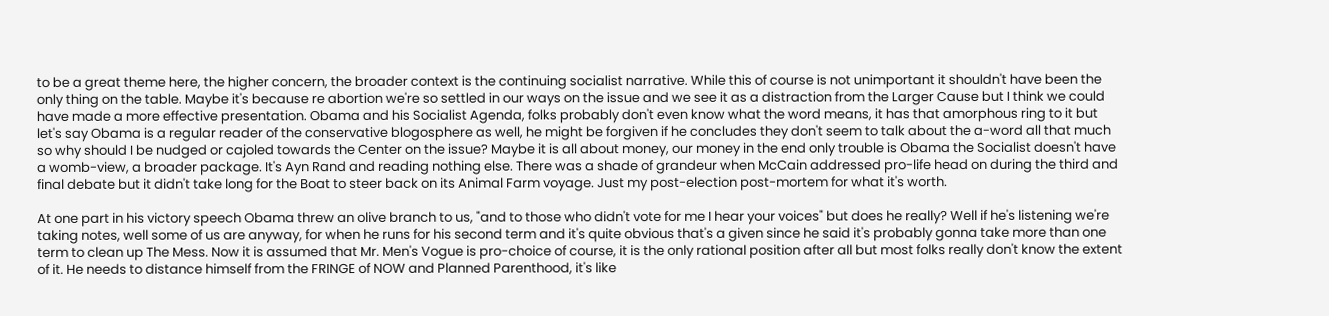to be a great theme here, the higher concern, the broader context is the continuing socialist narrative. While this of course is not unimportant it shouldn't have been the only thing on the table. Maybe it's because re abortion we're so settled in our ways on the issue and we see it as a distraction from the Larger Cause but I think we could have made a more effective presentation. Obama and his Socialist Agenda, folks probably don't even know what the word means, it has that amorphous ring to it but let's say Obama is a regular reader of the conservative blogosphere as well, he might be forgiven if he concludes they don't seem to talk about the a-word all that much so why should I be nudged or cajoled towards the Center on the issue? Maybe it is all about money, our money in the end only trouble is Obama the Socialist doesn't have a womb-view, a broader package. It's Ayn Rand and reading nothing else. There was a shade of grandeur when McCain addressed pro-life head on during the third and final debate but it didn't take long for the Boat to steer back on its Animal Farm voyage. Just my post-election post-mortem for what it's worth.

At one part in his victory speech Obama threw an olive branch to us, "and to those who didn't vote for me I hear your voices" but does he really? Well if he's listening we're taking notes, well some of us are anyway, for when he runs for his second term and it's quite obvious that's a given since he said it's probably gonna take more than one term to clean up The Mess. Now it is assumed that Mr. Men's Vogue is pro-choice of course, it is the only rational position after all but most folks really don't know the extent of it. He needs to distance himself from the FRINGE of NOW and Planned Parenthood, it's like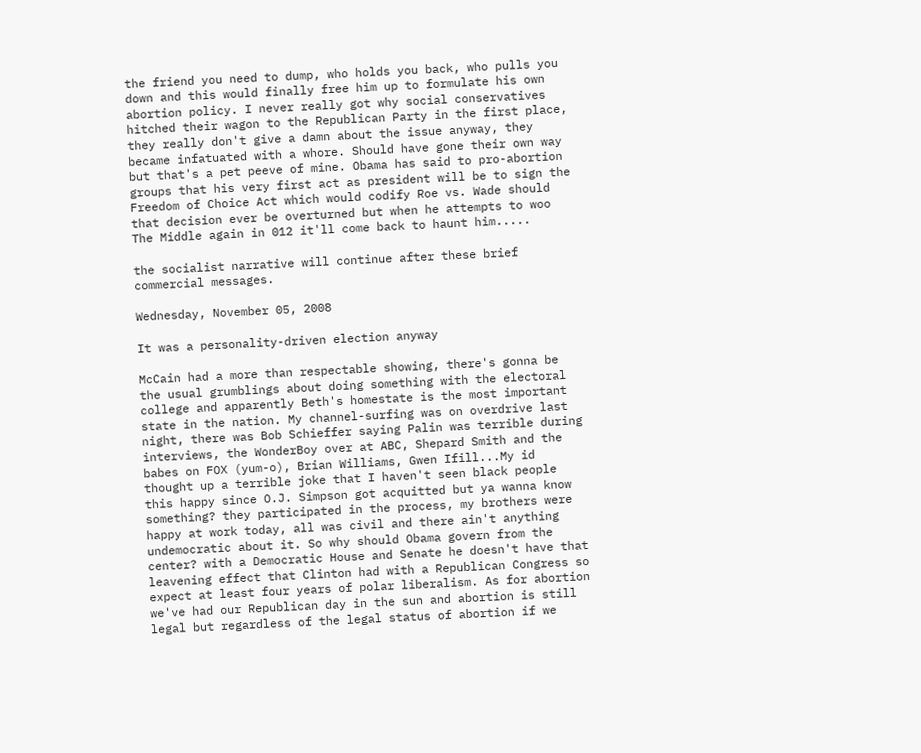the friend you need to dump, who holds you back, who pulls you down and this would finally free him up to formulate his own abortion policy. I never really got why social conservatives hitched their wagon to the Republican Party in the first place, they really don't give a damn about the issue anyway, they became infatuated with a whore. Should have gone their own way but that's a pet peeve of mine. Obama has said to pro-abortion groups that his very first act as president will be to sign the Freedom of Choice Act which would codify Roe vs. Wade should that decision ever be overturned but when he attempts to woo The Middle again in 012 it'll come back to haunt him.....

the socialist narrative will continue after these brief commercial messages.

Wednesday, November 05, 2008

It was a personality-driven election anyway

McCain had a more than respectable showing, there's gonna be the usual grumblings about doing something with the electoral college and apparently Beth's homestate is the most important state in the nation. My channel-surfing was on overdrive last night, there was Bob Schieffer saying Palin was terrible during interviews, the WonderBoy over at ABC, Shepard Smith and the babes on FOX (yum-o), Brian Williams, Gwen Ifill...My id thought up a terrible joke that I haven't seen black people this happy since O.J. Simpson got acquitted but ya wanna know something? they participated in the process, my brothers were happy at work today, all was civil and there ain't anything undemocratic about it. So why should Obama govern from the center? with a Democratic House and Senate he doesn't have that leavening effect that Clinton had with a Republican Congress so expect at least four years of polar liberalism. As for abortion we've had our Republican day in the sun and abortion is still legal but regardless of the legal status of abortion if we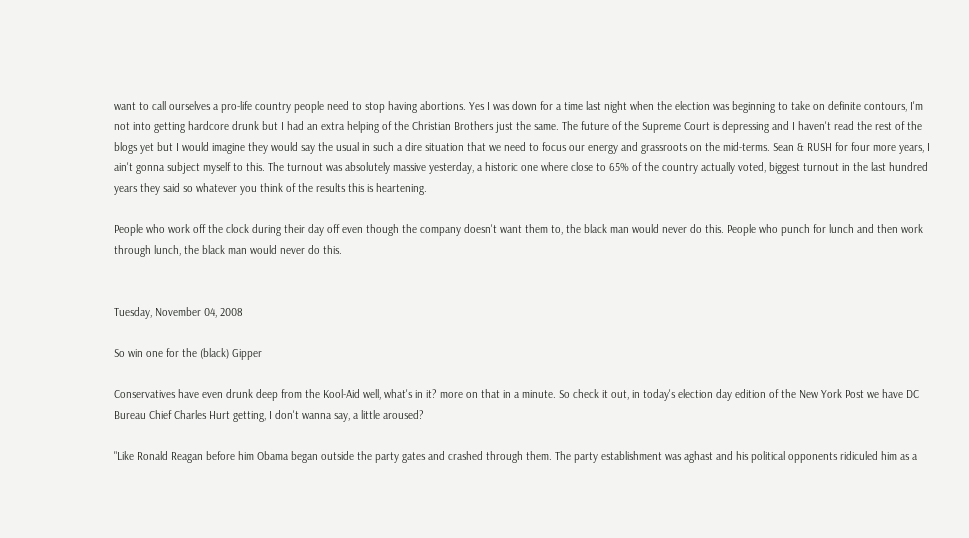want to call ourselves a pro-life country people need to stop having abortions. Yes I was down for a time last night when the election was beginning to take on definite contours, I'm not into getting hardcore drunk but I had an extra helping of the Christian Brothers just the same. The future of the Supreme Court is depressing and I haven't read the rest of the blogs yet but I would imagine they would say the usual in such a dire situation that we need to focus our energy and grassroots on the mid-terms. Sean & RUSH for four more years, I ain't gonna subject myself to this. The turnout was absolutely massive yesterday, a historic one where close to 65% of the country actually voted, biggest turnout in the last hundred years they said so whatever you think of the results this is heartening.

People who work off the clock during their day off even though the company doesn't want them to, the black man would never do this. People who punch for lunch and then work through lunch, the black man would never do this.


Tuesday, November 04, 2008

So win one for the (black) Gipper

Conservatives have even drunk deep from the Kool-Aid well, what's in it? more on that in a minute. So check it out, in today's election day edition of the New York Post we have DC Bureau Chief Charles Hurt getting, I don't wanna say, a little aroused?

"Like Ronald Reagan before him Obama began outside the party gates and crashed through them. The party establishment was aghast and his political opponents ridiculed him as a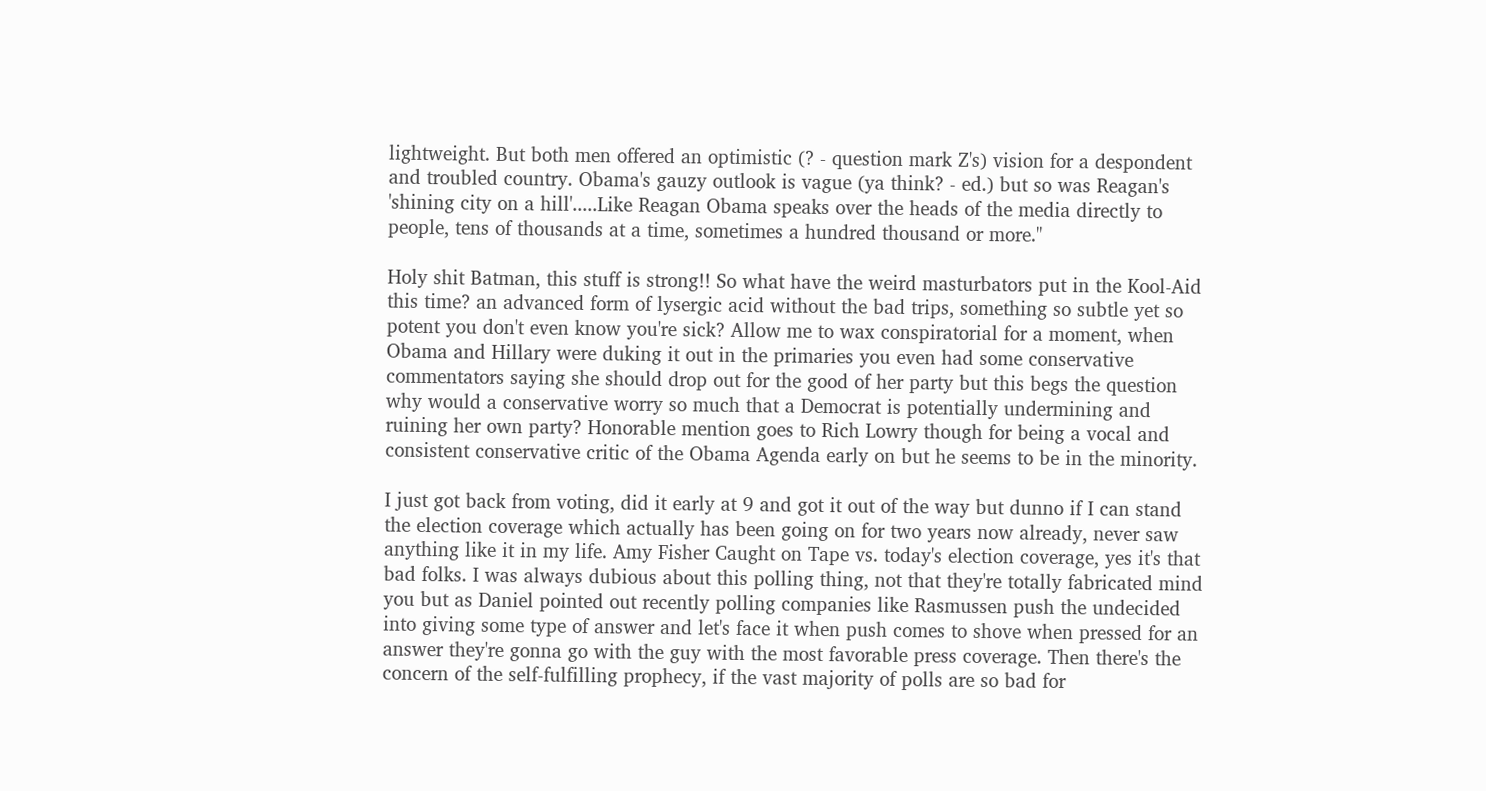lightweight. But both men offered an optimistic (? - question mark Z's) vision for a despondent and troubled country. Obama's gauzy outlook is vague (ya think? - ed.) but so was Reagan's 'shining city on a hill'.....Like Reagan Obama speaks over the heads of the media directly to people, tens of thousands at a time, sometimes a hundred thousand or more."

Holy shit Batman, this stuff is strong!! So what have the weird masturbators put in the Kool-Aid this time? an advanced form of lysergic acid without the bad trips, something so subtle yet so potent you don't even know you're sick? Allow me to wax conspiratorial for a moment, when Obama and Hillary were duking it out in the primaries you even had some conservative commentators saying she should drop out for the good of her party but this begs the question why would a conservative worry so much that a Democrat is potentially undermining and ruining her own party? Honorable mention goes to Rich Lowry though for being a vocal and consistent conservative critic of the Obama Agenda early on but he seems to be in the minority.

I just got back from voting, did it early at 9 and got it out of the way but dunno if I can stand the election coverage which actually has been going on for two years now already, never saw anything like it in my life. Amy Fisher Caught on Tape vs. today's election coverage, yes it's that bad folks. I was always dubious about this polling thing, not that they're totally fabricated mind you but as Daniel pointed out recently polling companies like Rasmussen push the undecided into giving some type of answer and let's face it when push comes to shove when pressed for an answer they're gonna go with the guy with the most favorable press coverage. Then there's the concern of the self-fulfilling prophecy, if the vast majority of polls are so bad for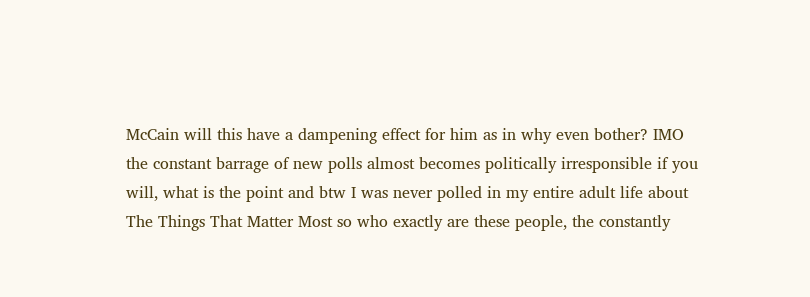McCain will this have a dampening effect for him as in why even bother? IMO the constant barrage of new polls almost becomes politically irresponsible if you will, what is the point and btw I was never polled in my entire adult life about The Things That Matter Most so who exactly are these people, the constantly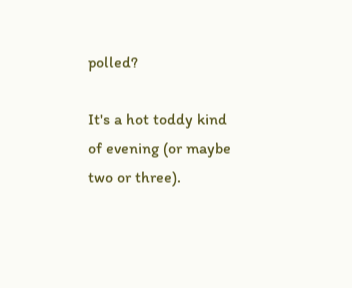polled?

It's a hot toddy kind of evening (or maybe two or three).